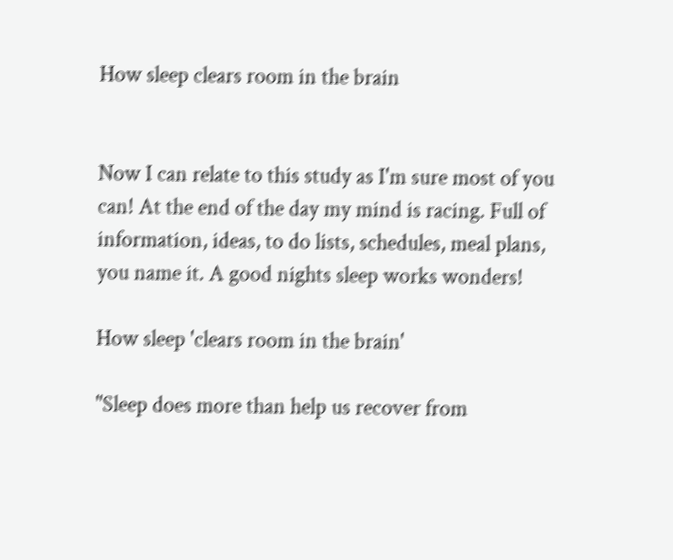How sleep clears room in the brain


Now I can relate to this study as I'm sure most of you can! At the end of the day my mind is racing. Full of information, ideas, to do lists, schedules, meal plans, you name it. A good nights sleep works wonders!

How sleep 'clears room in the brain'

"Sleep does more than help us recover from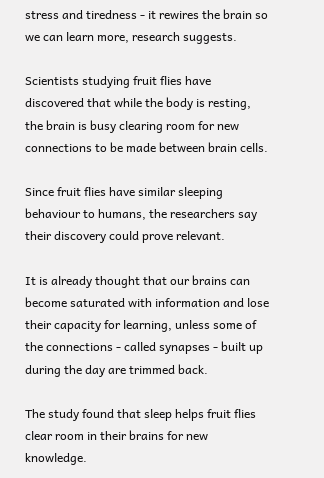stress and tiredness - it rewires the brain so we can learn more, research suggests.

Scientists studying fruit flies have discovered that while the body is resting, the brain is busy clearing room for new connections to be made between brain cells.

Since fruit flies have similar sleeping behaviour to humans, the researchers say their discovery could prove relevant.

It is already thought that our brains can become saturated with information and lose their capacity for learning, unless some of the connections - called synapses - built up during the day are trimmed back.

The study found that sleep helps fruit flies clear room in their brains for new knowledge.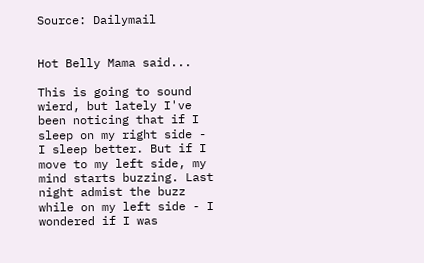Source: Dailymail


Hot Belly Mama said...

This is going to sound wierd, but lately I've been noticing that if I sleep on my right side - I sleep better. But if I move to my left side, my mind starts buzzing. Last night admist the buzz while on my left side - I wondered if I was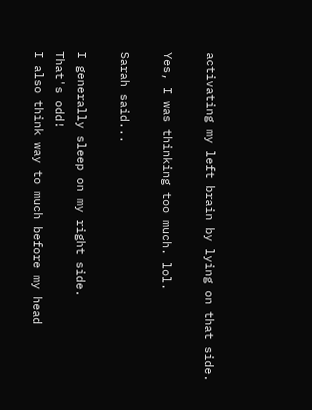activating my left brain by lying on that side.

Yes, I was thinking too much. lol.

Sarah said...

I generally sleep on my right side.
That's odd!
I also think way to much before my head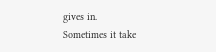gives in.
Sometimes it take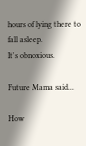hours of lying there to fall asleep.
It's obnoxious.

Future Mama said...

How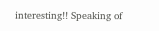interesting!! Speaking of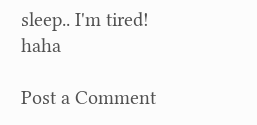sleep.. I'm tired! haha

Post a Comment